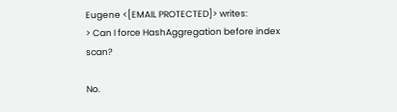Eugene <[EMAIL PROTECTED]> writes:
> Can I force HashAggregation before index scan?

No.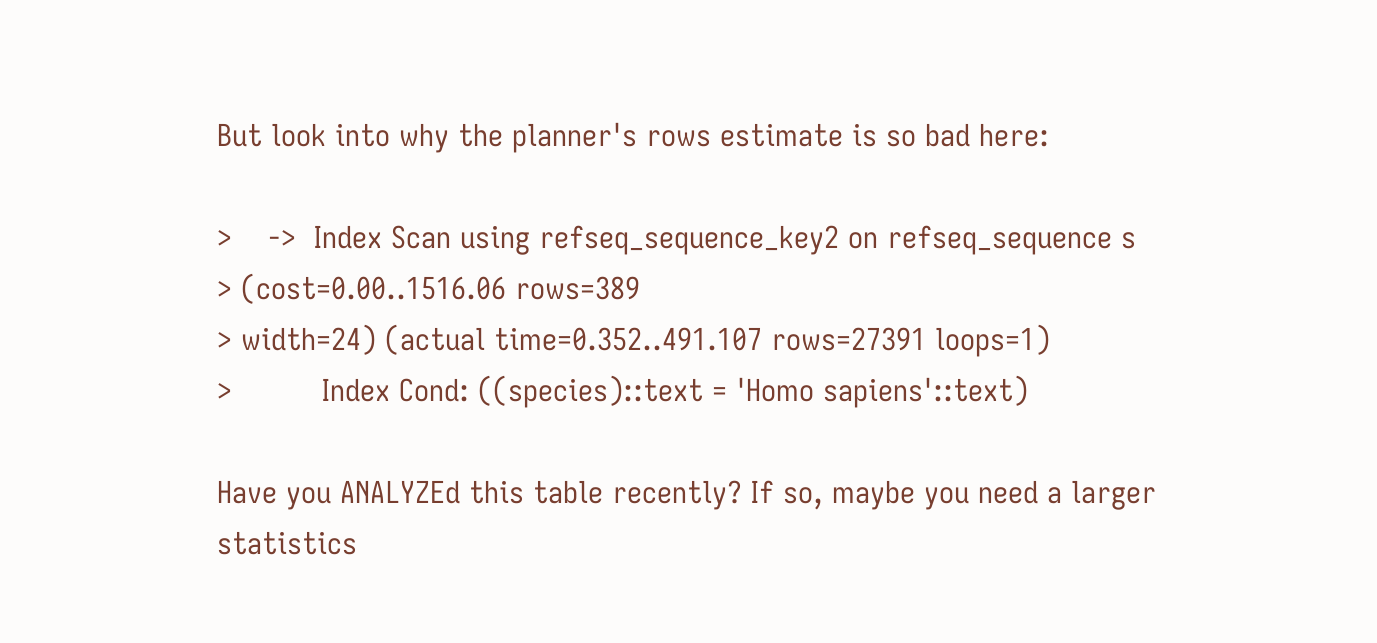But look into why the planner's rows estimate is so bad here:

>    ->  Index Scan using refseq_sequence_key2 on refseq_sequence s
> (cost=0.00..1516.06 rows=389
> width=24) (actual time=0.352..491.107 rows=27391 loops=1)
>          Index Cond: ((species)::text = 'Homo sapiens'::text)

Have you ANALYZEd this table recently? If so, maybe you need a larger
statistics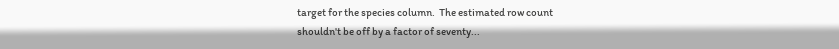target for the species column.  The estimated row count
shouldn't be off by a factor of seventy...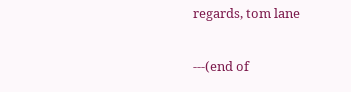regards, tom lane

---(end of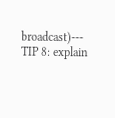broadcast)---
TIP 8: explain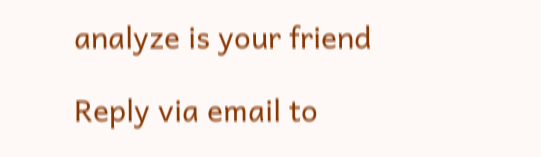analyze is your friend

Reply via email to